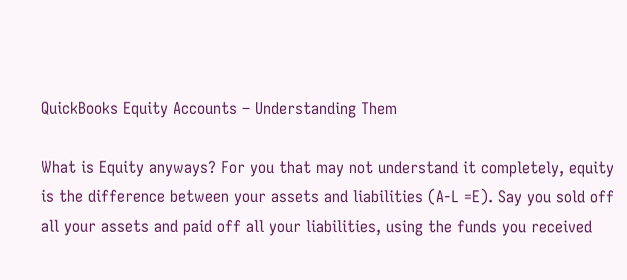QuickBooks Equity Accounts – Understanding Them

What is Equity anyways? For you that may not understand it completely, equity is the difference between your assets and liabilities (A-L =E). Say you sold off all your assets and paid off all your liabilities, using the funds you received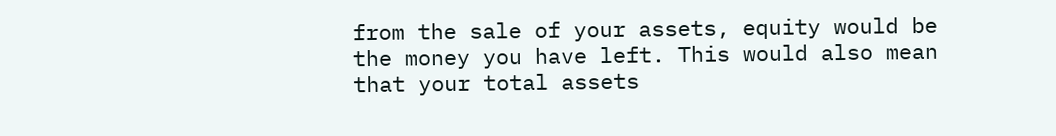from the sale of your assets, equity would be the money you have left. This would also mean that your total assets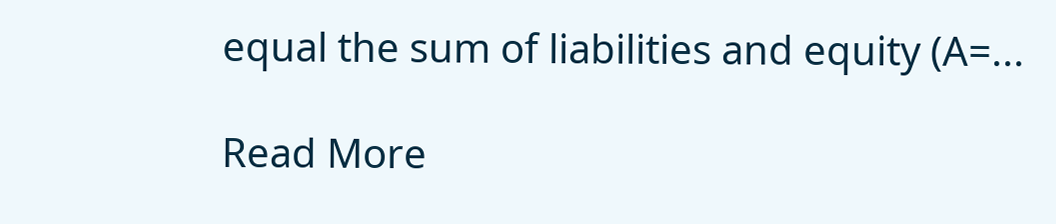equal the sum of liabilities and equity (A=...

Read More